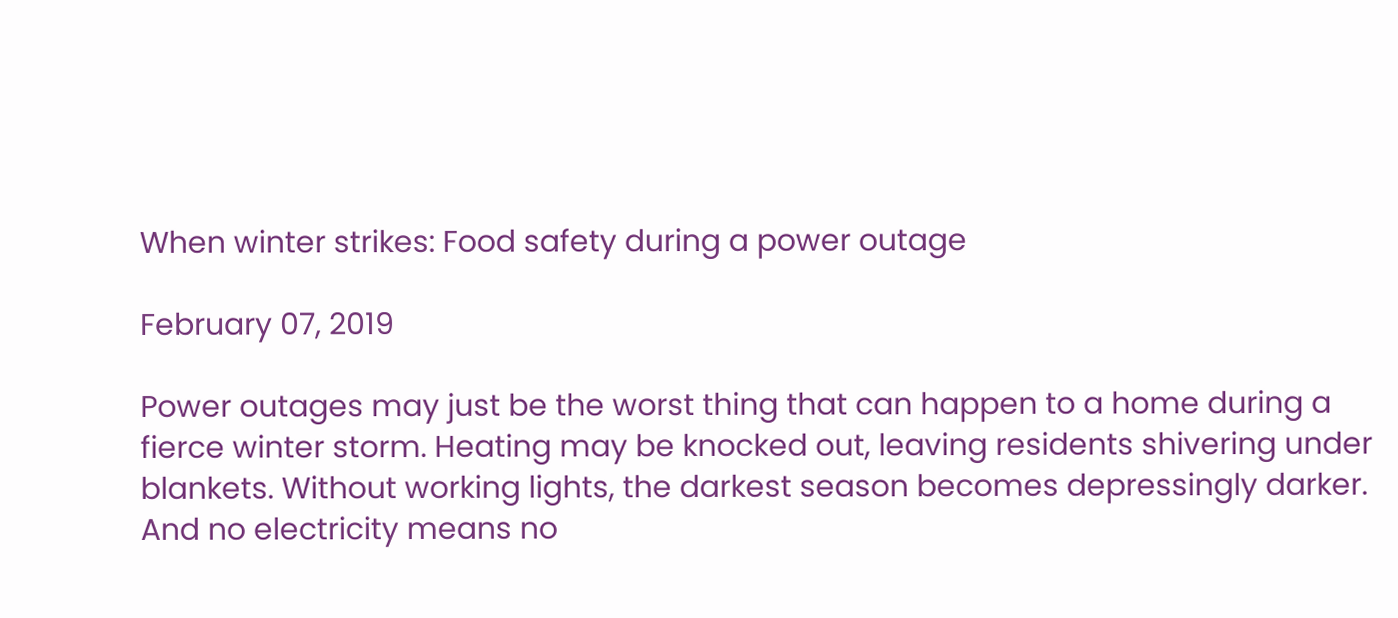When winter strikes: Food safety during a power outage

February 07, 2019

Power outages may just be the worst thing that can happen to a home during a fierce winter storm. Heating may be knocked out, leaving residents shivering under blankets. Without working lights, the darkest season becomes depressingly darker. And no electricity means no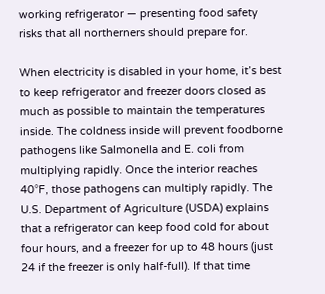working refrigerator — presenting food safety risks that all northerners should prepare for.

When electricity is disabled in your home, it’s best to keep refrigerator and freezer doors closed as much as possible to maintain the temperatures inside. The coldness inside will prevent foodborne pathogens like Salmonella and E. coli from multiplying rapidly. Once the interior reaches 40°F, those pathogens can multiply rapidly. The U.S. Department of Agriculture (USDA) explains that a refrigerator can keep food cold for about four hours, and a freezer for up to 48 hours (just 24 if the freezer is only half-full). If that time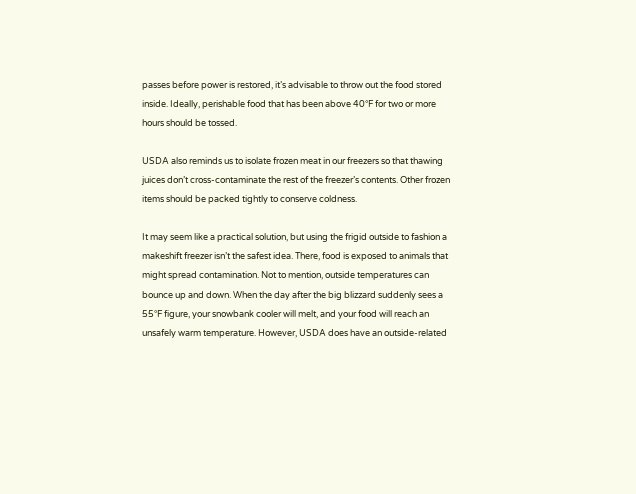passes before power is restored, it’s advisable to throw out the food stored inside. Ideally, perishable food that has been above 40°F for two or more hours should be tossed.

USDA also reminds us to isolate frozen meat in our freezers so that thawing juices don’t cross-contaminate the rest of the freezer’s contents. Other frozen items should be packed tightly to conserve coldness.

It may seem like a practical solution, but using the frigid outside to fashion a makeshift freezer isn’t the safest idea. There, food is exposed to animals that might spread contamination. Not to mention, outside temperatures can bounce up and down. When the day after the big blizzard suddenly sees a 55°F figure, your snowbank cooler will melt, and your food will reach an unsafely warm temperature. However, USDA does have an outside-related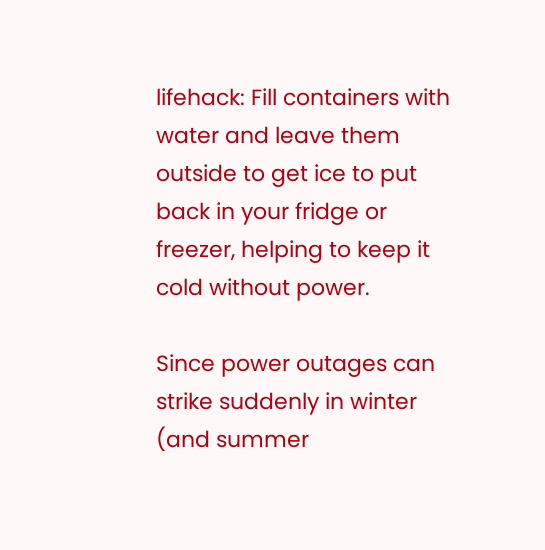lifehack: Fill containers with water and leave them outside to get ice to put back in your fridge or freezer, helping to keep it cold without power.

Since power outages can strike suddenly in winter (and summer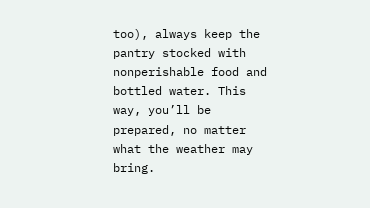too), always keep the pantry stocked with nonperishable food and bottled water. This way, you’ll be prepared, no matter what the weather may bring.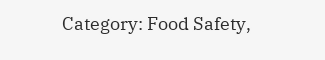Category: Food Safety,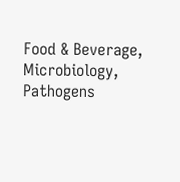Food & Beverage, Microbiology, Pathogens